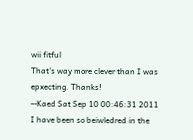wii fitful
That's way more clever than I was epxecting. Thanks!
--Kaed Sat Sep 10 00:46:31 2011
I have been so beiwledred in the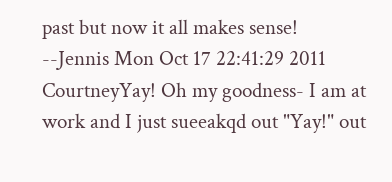past but now it all makes sense!
--Jennis Mon Oct 17 22:41:29 2011
CourtneyYay! Oh my goodness- I am at work and I just sueeakqd out "Yay!" out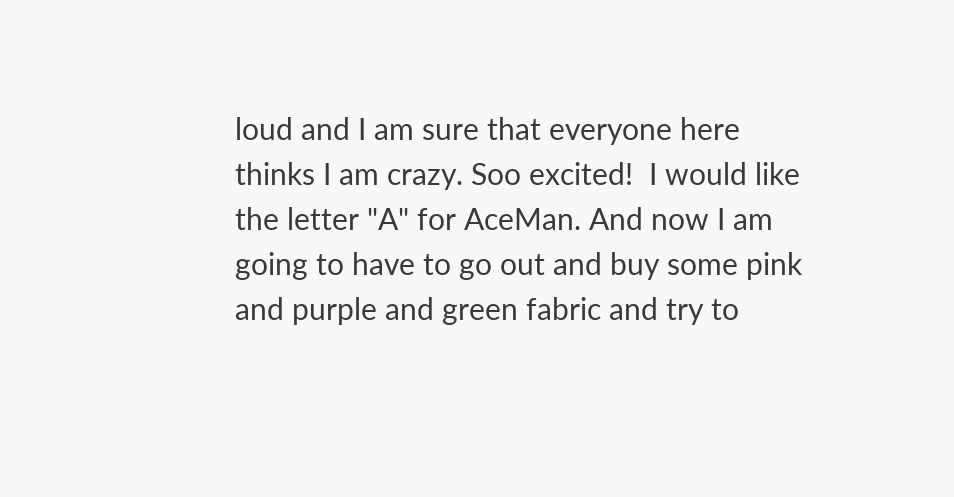loud and I am sure that everyone here thinks I am crazy. Soo excited!  I would like the letter "A" for AceMan. And now I am going to have to go out and buy some pink and purple and green fabric and try to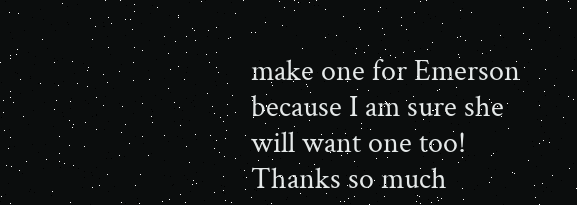make one for Emerson because I am sure she will want one too! Thanks so much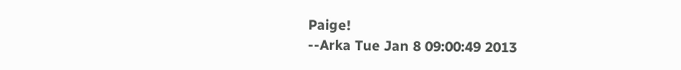Paige!
--Arka Tue Jan 8 09:00:49 2013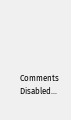Comments Disabled...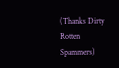(Thanks Dirty Rotten Spammers)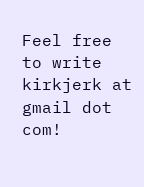Feel free to write kirkjerk at gmail dot com!